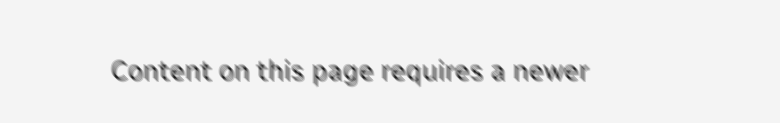Content on this page requires a newer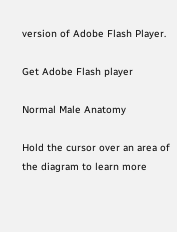version of Adobe Flash Player.

Get Adobe Flash player

Normal Male Anatomy

Hold the cursor over an area of the diagram to learn more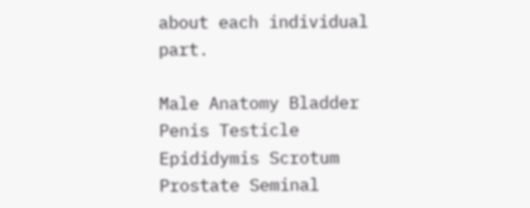about each individual part.

Male Anatomy Bladder Penis Testicle Epididymis Scrotum Prostate Seminal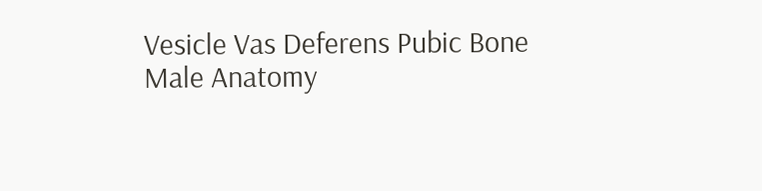Vesicle Vas Deferens Pubic Bone
Male Anatomy